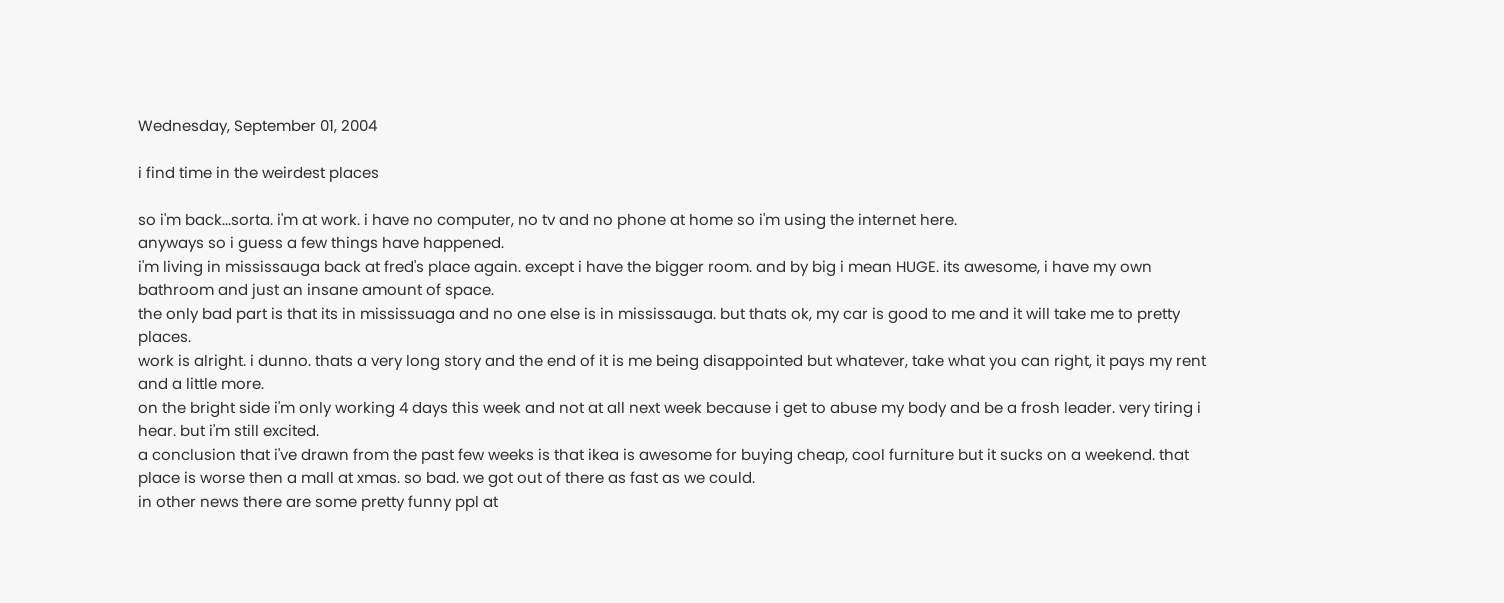Wednesday, September 01, 2004

i find time in the weirdest places

so i'm back...sorta. i'm at work. i have no computer, no tv and no phone at home so i'm using the internet here.
anyways so i guess a few things have happened.
i'm living in mississauga back at fred's place again. except i have the bigger room. and by big i mean HUGE. its awesome, i have my own bathroom and just an insane amount of space.
the only bad part is that its in mississuaga and no one else is in mississauga. but thats ok, my car is good to me and it will take me to pretty places.
work is alright. i dunno. thats a very long story and the end of it is me being disappointed but whatever, take what you can right, it pays my rent and a little more.
on the bright side i'm only working 4 days this week and not at all next week because i get to abuse my body and be a frosh leader. very tiring i hear. but i'm still excited.
a conclusion that i've drawn from the past few weeks is that ikea is awesome for buying cheap, cool furniture but it sucks on a weekend. that place is worse then a mall at xmas. so bad. we got out of there as fast as we could.
in other news there are some pretty funny ppl at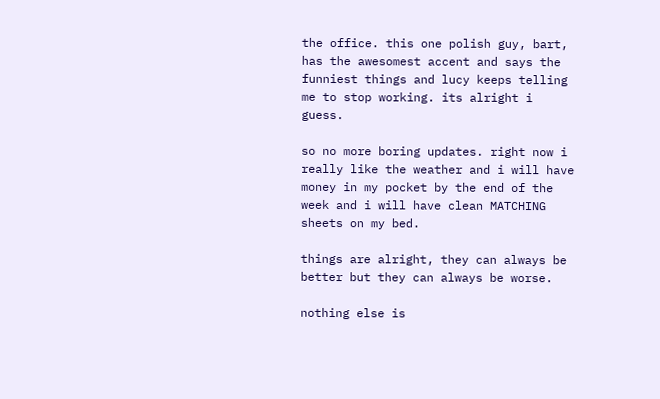the office. this one polish guy, bart, has the awesomest accent and says the funniest things and lucy keeps telling me to stop working. its alright i guess.

so no more boring updates. right now i really like the weather and i will have money in my pocket by the end of the week and i will have clean MATCHING sheets on my bed.

things are alright, they can always be better but they can always be worse.

nothing else is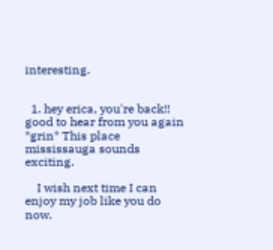interesting.


  1. hey erica, you're back!! good to hear from you again *grin* This place mississauga sounds exciting.

    I wish next time I can enjoy my job like you do now.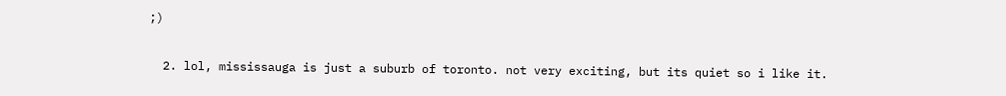;)

  2. lol, mississauga is just a suburb of toronto. not very exciting, but its quiet so i like it.